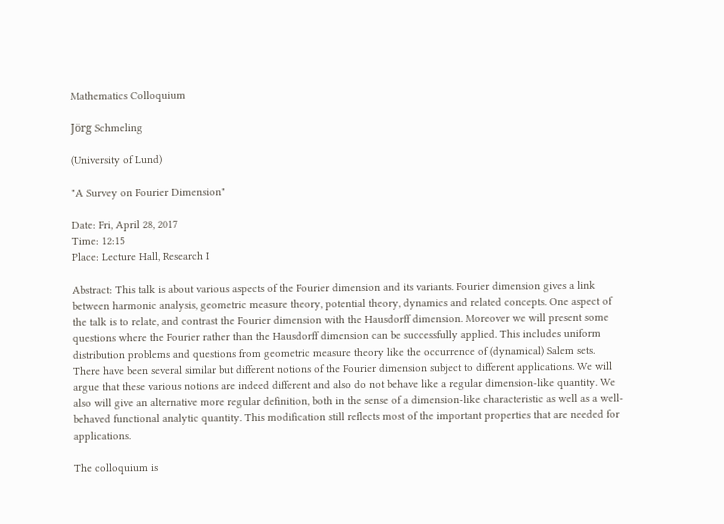Mathematics Colloquium

Jörg Schmeling

(University of Lund)

"A Survey on Fourier Dimension"

Date: Fri, April 28, 2017
Time: 12:15
Place: Lecture Hall, Research I

Abstract: This talk is about various aspects of the Fourier dimension and its variants. Fourier dimension gives a link between harmonic analysis, geometric measure theory, potential theory, dynamics and related concepts. One aspect of the talk is to relate, and contrast the Fourier dimension with the Hausdorff dimension. Moreover we will present some questions where the Fourier rather than the Hausdorff dimension can be successfully applied. This includes uniform distribution problems and questions from geometric measure theory like the occurrence of (dynamical) Salem sets. There have been several similar but different notions of the Fourier dimension subject to different applications. We will argue that these various notions are indeed different and also do not behave like a regular dimension-like quantity. We also will give an alternative more regular definition, both in the sense of a dimension-like characteristic as well as a well-behaved functional analytic quantity. This modification still reflects most of the important properties that are needed for applications.

The colloquium is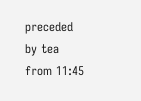preceded by tea from 11:45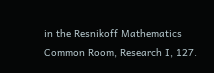in the Resnikoff Mathematics Common Room, Research I, 127.